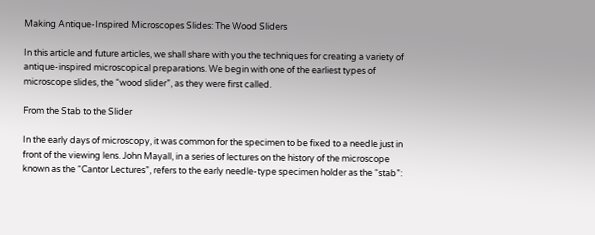Making Antique-Inspired Microscopes Slides: The Wood Sliders

In this article and future articles, we shall share with you the techniques for creating a variety of antique-inspired microscopical preparations. We begin with one of the earliest types of microscope slides, the “wood slider”, as they were first called.

From the Stab to the Slider

In the early days of microscopy, it was common for the specimen to be fixed to a needle just in front of the viewing lens. John Mayall, in a series of lectures on the history of the microscope known as the “Cantor Lectures”, refers to the early needle-type specimen holder as the “stab”: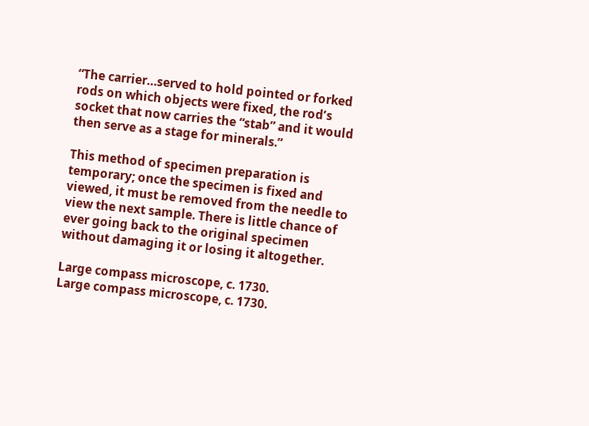“The carrier…served to hold pointed or forked rods on which objects were fixed, the rod’s socket that now carries the “stab” and it would then serve as a stage for minerals.”

This method of specimen preparation is temporary; once the specimen is fixed and viewed, it must be removed from the needle to view the next sample. There is little chance of ever going back to the original specimen without damaging it or losing it altogether.

Large compass microscope, c. 1730.
Large compass microscope, c. 1730.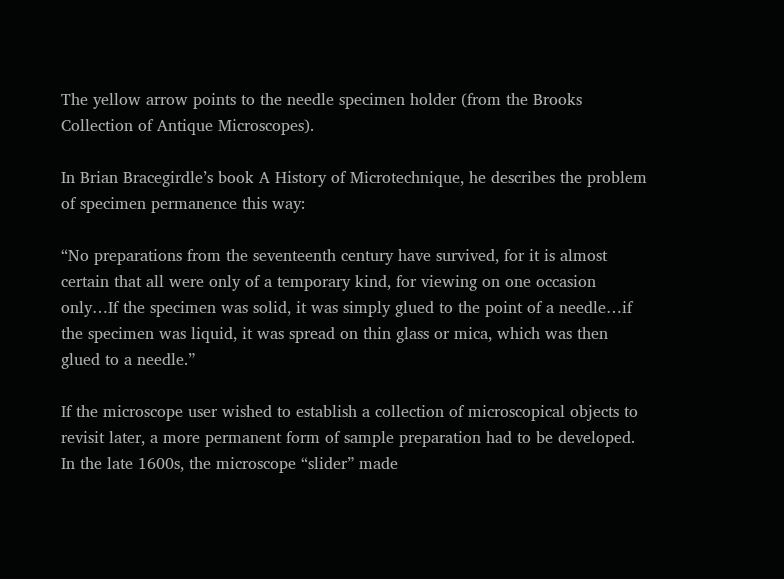The yellow arrow points to the needle specimen holder (from the Brooks Collection of Antique Microscopes).

In Brian Bracegirdle’s book A History of Microtechnique, he describes the problem of specimen permanence this way:

“No preparations from the seventeenth century have survived, for it is almost certain that all were only of a temporary kind, for viewing on one occasion only…If the specimen was solid, it was simply glued to the point of a needle…if the specimen was liquid, it was spread on thin glass or mica, which was then glued to a needle.”

If the microscope user wished to establish a collection of microscopical objects to revisit later, a more permanent form of sample preparation had to be developed. In the late 1600s, the microscope “slider” made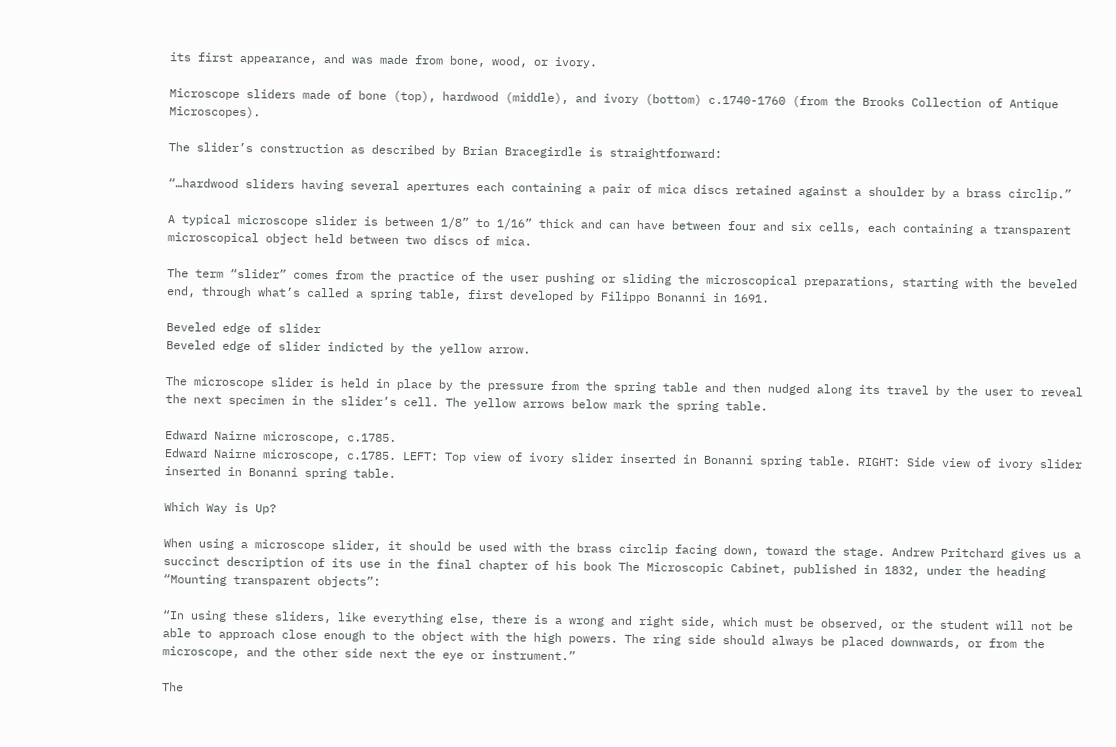its first appearance, and was made from bone, wood, or ivory.

Microscope sliders made of bone (top), hardwood (middle), and ivory (bottom) c.1740-1760 (from the Brooks Collection of Antique Microscopes).

The slider’s construction as described by Brian Bracegirdle is straightforward:

“…hardwood sliders having several apertures each containing a pair of mica discs retained against a shoulder by a brass circlip.”

A typical microscope slider is between 1/8” to 1/16” thick and can have between four and six cells, each containing a transparent microscopical object held between two discs of mica.

The term “slider” comes from the practice of the user pushing or sliding the microscopical preparations, starting with the beveled end, through what’s called a spring table, first developed by Filippo Bonanni in 1691.

Beveled edge of slider
Beveled edge of slider indicted by the yellow arrow.

The microscope slider is held in place by the pressure from the spring table and then nudged along its travel by the user to reveal the next specimen in the slider’s cell. The yellow arrows below mark the spring table.

Edward Nairne microscope, c.1785.
Edward Nairne microscope, c.1785. LEFT: Top view of ivory slider inserted in Bonanni spring table. RIGHT: Side view of ivory slider inserted in Bonanni spring table.

Which Way is Up?

When using a microscope slider, it should be used with the brass circlip facing down, toward the stage. Andrew Pritchard gives us a succinct description of its use in the final chapter of his book The Microscopic Cabinet, published in 1832, under the heading “Mounting transparent objects”:

“In using these sliders, like everything else, there is a wrong and right side, which must be observed, or the student will not be able to approach close enough to the object with the high powers. The ring side should always be placed downwards, or from the microscope, and the other side next the eye or instrument.”

The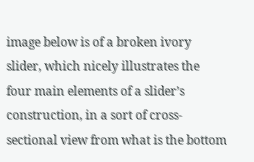image below is of a broken ivory slider, which nicely illustrates the four main elements of a slider’s construction, in a sort of cross-sectional view from what is the bottom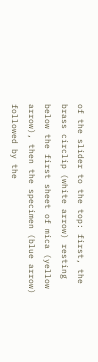of the slider to the top: first, the brass circlip (white arrow) resting below the first sheet of mica (yellow arrow), then the specimen (blue arrow) followed by the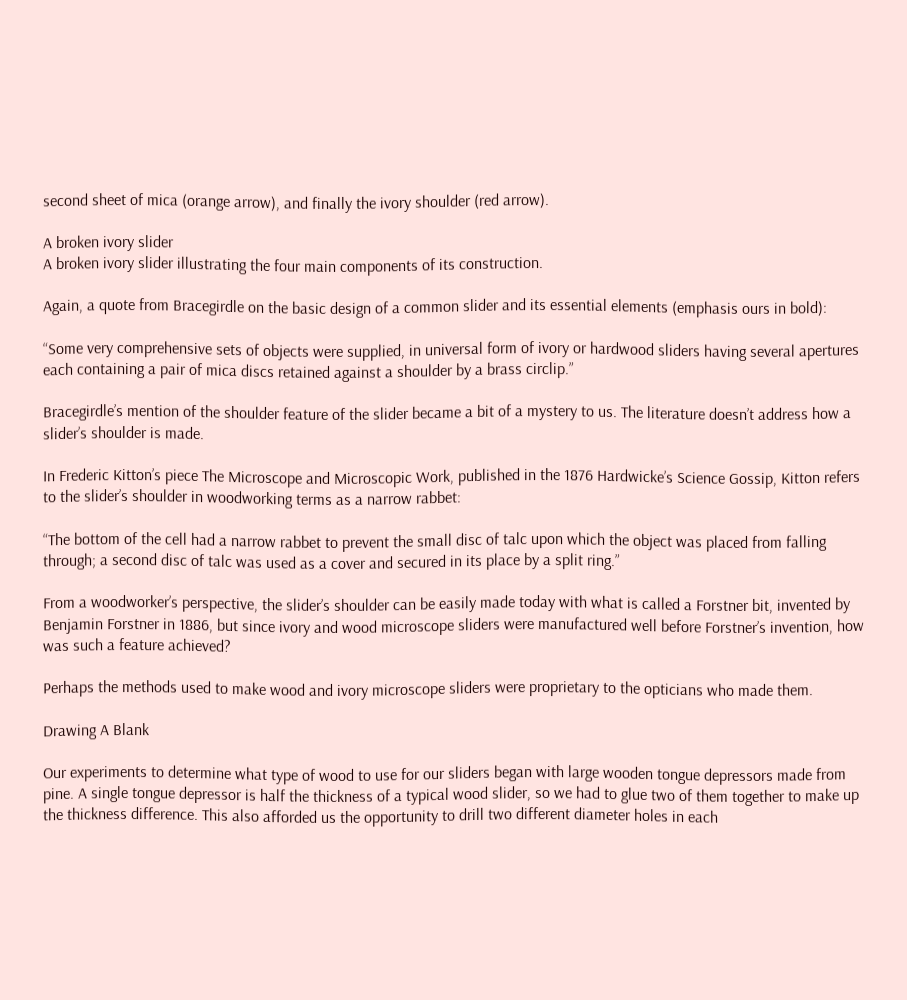second sheet of mica (orange arrow), and finally the ivory shoulder (red arrow).

A broken ivory slider
A broken ivory slider illustrating the four main components of its construction.

Again, a quote from Bracegirdle on the basic design of a common slider and its essential elements (emphasis ours in bold):

“Some very comprehensive sets of objects were supplied, in universal form of ivory or hardwood sliders having several apertures each containing a pair of mica discs retained against a shoulder by a brass circlip.”

Bracegirdle’s mention of the shoulder feature of the slider became a bit of a mystery to us. The literature doesn’t address how a slider’s shoulder is made.

In Frederic Kitton’s piece The Microscope and Microscopic Work, published in the 1876 Hardwicke’s Science Gossip, Kitton refers to the slider’s shoulder in woodworking terms as a narrow rabbet:

“The bottom of the cell had a narrow rabbet to prevent the small disc of talc upon which the object was placed from falling through; a second disc of talc was used as a cover and secured in its place by a split ring.”

From a woodworker’s perspective, the slider’s shoulder can be easily made today with what is called a Forstner bit, invented by Benjamin Forstner in 1886, but since ivory and wood microscope sliders were manufactured well before Forstner’s invention, how was such a feature achieved?

Perhaps the methods used to make wood and ivory microscope sliders were proprietary to the opticians who made them.

Drawing A Blank

Our experiments to determine what type of wood to use for our sliders began with large wooden tongue depressors made from pine. A single tongue depressor is half the thickness of a typical wood slider, so we had to glue two of them together to make up the thickness difference. This also afforded us the opportunity to drill two different diameter holes in each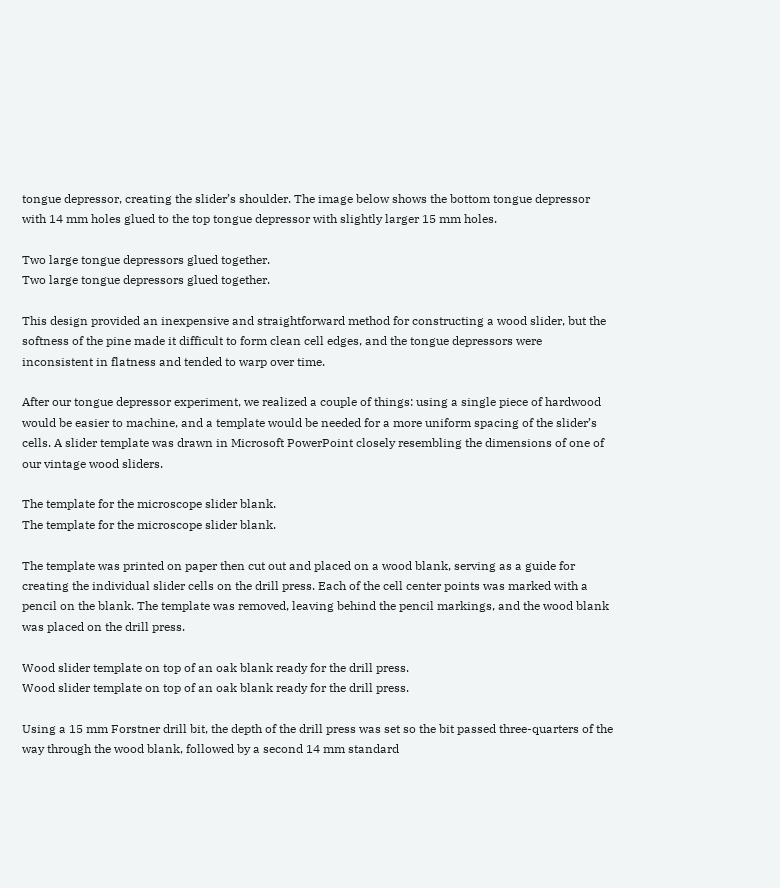tongue depressor, creating the slider’s shoulder. The image below shows the bottom tongue depressor with 14 mm holes glued to the top tongue depressor with slightly larger 15 mm holes.

Two large tongue depressors glued together.
Two large tongue depressors glued together.

This design provided an inexpensive and straightforward method for constructing a wood slider, but the softness of the pine made it difficult to form clean cell edges, and the tongue depressors were inconsistent in flatness and tended to warp over time.

After our tongue depressor experiment, we realized a couple of things: using a single piece of hardwood would be easier to machine, and a template would be needed for a more uniform spacing of the slider’s cells. A slider template was drawn in Microsoft PowerPoint closely resembling the dimensions of one of our vintage wood sliders.

The template for the microscope slider blank.
The template for the microscope slider blank.

The template was printed on paper then cut out and placed on a wood blank, serving as a guide for creating the individual slider cells on the drill press. Each of the cell center points was marked with a pencil on the blank. The template was removed, leaving behind the pencil markings, and the wood blank was placed on the drill press.

Wood slider template on top of an oak blank ready for the drill press.
Wood slider template on top of an oak blank ready for the drill press.

Using a 15 mm Forstner drill bit, the depth of the drill press was set so the bit passed three-quarters of the way through the wood blank, followed by a second 14 mm standard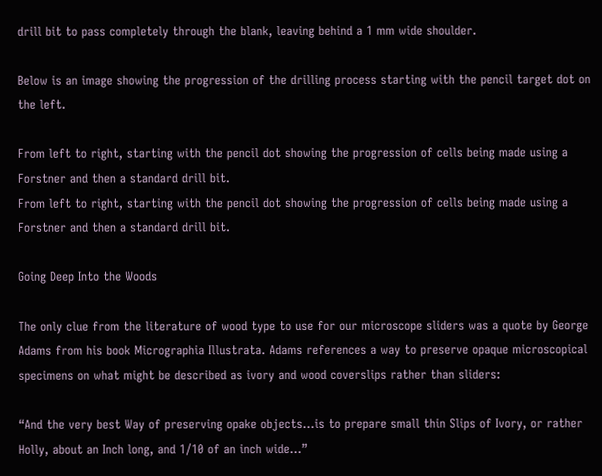drill bit to pass completely through the blank, leaving behind a 1 mm wide shoulder.

Below is an image showing the progression of the drilling process starting with the pencil target dot on the left.

From left to right, starting with the pencil dot showing the progression of cells being made using a Forstner and then a standard drill bit.
From left to right, starting with the pencil dot showing the progression of cells being made using a Forstner and then a standard drill bit.

Going Deep Into the Woods

The only clue from the literature of wood type to use for our microscope sliders was a quote by George Adams from his book Micrographia Illustrata. Adams references a way to preserve opaque microscopical specimens on what might be described as ivory and wood coverslips rather than sliders:

“And the very best Way of preserving opake objects…is to prepare small thin Slips of Ivory, or rather Holly, about an Inch long, and 1/10 of an inch wide…”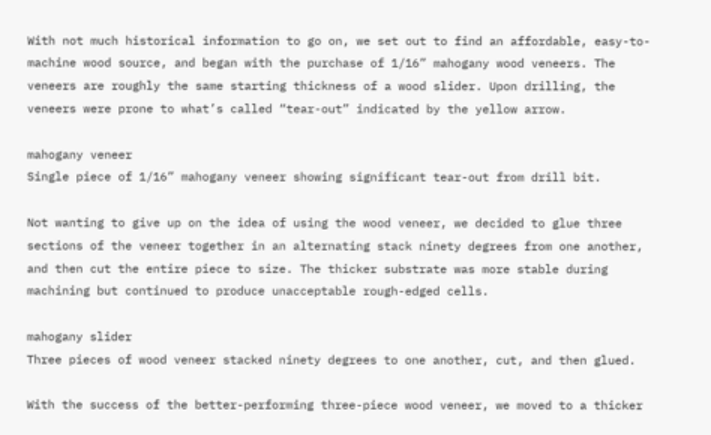With not much historical information to go on, we set out to find an affordable, easy-to-machine wood source, and began with the purchase of 1/16” mahogany wood veneers. The veneers are roughly the same starting thickness of a wood slider. Upon drilling, the veneers were prone to what’s called “tear-out” indicated by the yellow arrow.

mahogany veneer
Single piece of 1/16” mahogany veneer showing significant tear-out from drill bit.

Not wanting to give up on the idea of using the wood veneer, we decided to glue three sections of the veneer together in an alternating stack ninety degrees from one another, and then cut the entire piece to size. The thicker substrate was more stable during machining but continued to produce unacceptable rough-edged cells.

mahogany slider
Three pieces of wood veneer stacked ninety degrees to one another, cut, and then glued.

With the success of the better-performing three-piece wood veneer, we moved to a thicker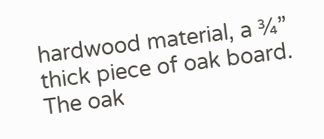hardwood material, a ¾” thick piece of oak board. The oak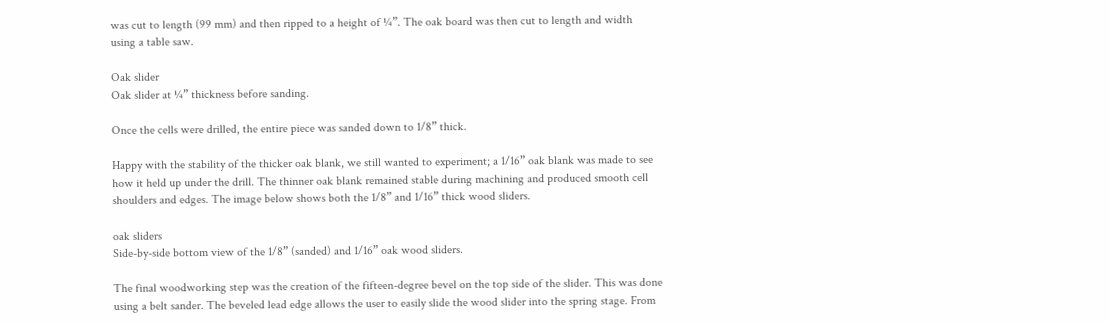was cut to length (99 mm) and then ripped to a height of ¼”. The oak board was then cut to length and width using a table saw.

Oak slider
Oak slider at ¼” thickness before sanding.

Once the cells were drilled, the entire piece was sanded down to 1/8” thick.

Happy with the stability of the thicker oak blank, we still wanted to experiment; a 1/16” oak blank was made to see how it held up under the drill. The thinner oak blank remained stable during machining and produced smooth cell shoulders and edges. The image below shows both the 1/8” and 1/16” thick wood sliders.

oak sliders
Side-by-side bottom view of the 1/8” (sanded) and 1/16” oak wood sliders.

The final woodworking step was the creation of the fifteen-degree bevel on the top side of the slider. This was done using a belt sander. The beveled lead edge allows the user to easily slide the wood slider into the spring stage. From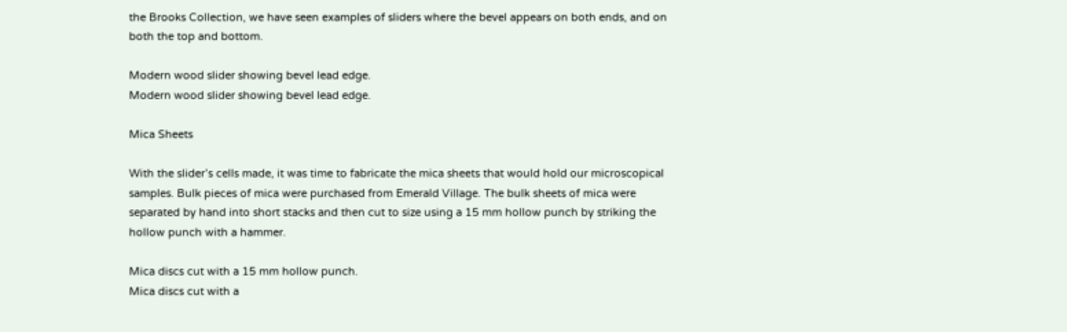the Brooks Collection, we have seen examples of sliders where the bevel appears on both ends, and on both the top and bottom.

Modern wood slider showing bevel lead edge.
Modern wood slider showing bevel lead edge.

Mica Sheets

With the slider’s cells made, it was time to fabricate the mica sheets that would hold our microscopical samples. Bulk pieces of mica were purchased from Emerald Village. The bulk sheets of mica were separated by hand into short stacks and then cut to size using a 15 mm hollow punch by striking the hollow punch with a hammer.

Mica discs cut with a 15 mm hollow punch.
Mica discs cut with a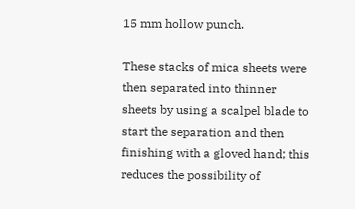15 mm hollow punch.

These stacks of mica sheets were then separated into thinner sheets by using a scalpel blade to start the separation and then finishing with a gloved hand; this reduces the possibility of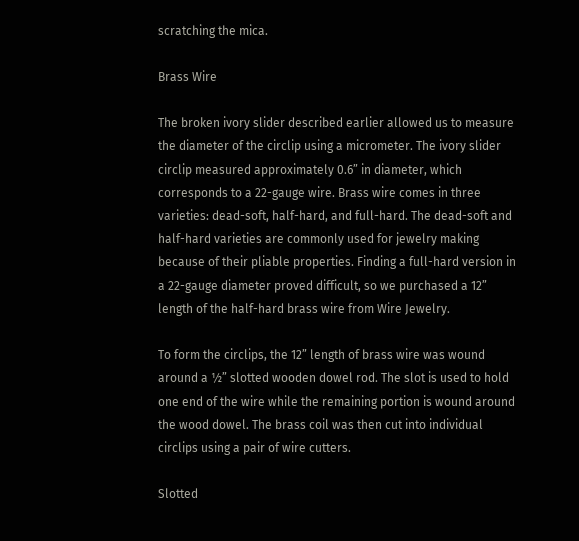scratching the mica.

Brass Wire

The broken ivory slider described earlier allowed us to measure the diameter of the circlip using a micrometer. The ivory slider circlip measured approximately 0.6” in diameter, which corresponds to a 22-gauge wire. Brass wire comes in three varieties: dead-soft, half-hard, and full-hard. The dead-soft and half-hard varieties are commonly used for jewelry making because of their pliable properties. Finding a full-hard version in a 22-gauge diameter proved difficult, so we purchased a 12” length of the half-hard brass wire from Wire Jewelry.

To form the circlips, the 12” length of brass wire was wound around a ½” slotted wooden dowel rod. The slot is used to hold one end of the wire while the remaining portion is wound around the wood dowel. The brass coil was then cut into individual circlips using a pair of wire cutters.

Slotted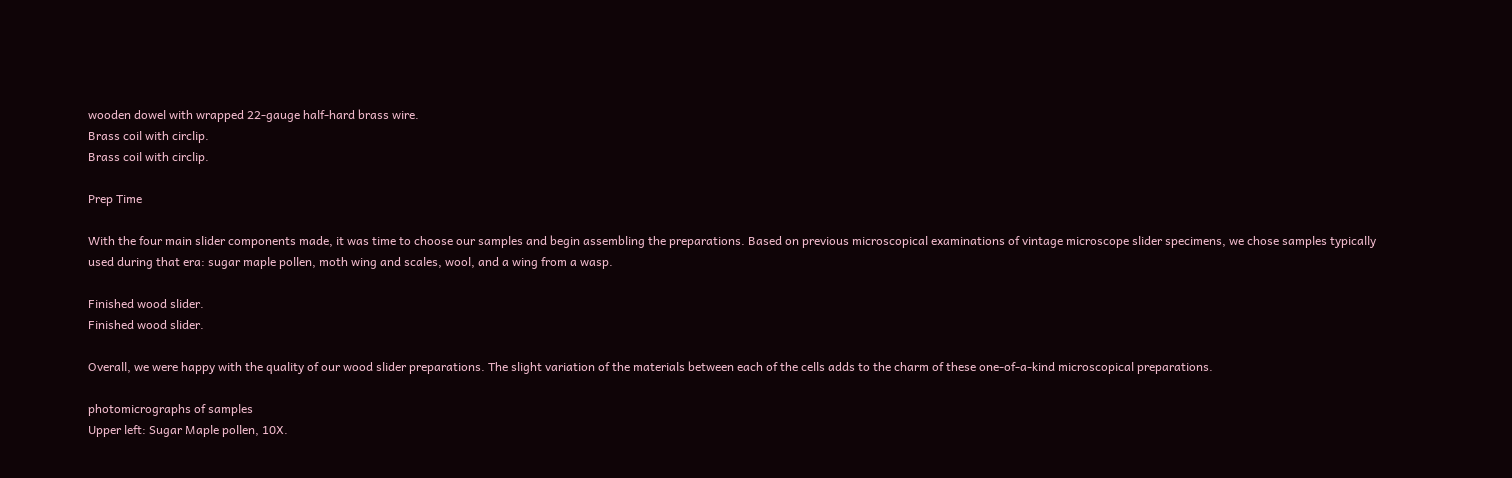wooden dowel with wrapped 22-gauge half-hard brass wire.
Brass coil with circlip.
Brass coil with circlip.

Prep Time

With the four main slider components made, it was time to choose our samples and begin assembling the preparations. Based on previous microscopical examinations of vintage microscope slider specimens, we chose samples typically used during that era: sugar maple pollen, moth wing and scales, wool, and a wing from a wasp.

Finished wood slider.
Finished wood slider.

Overall, we were happy with the quality of our wood slider preparations. The slight variation of the materials between each of the cells adds to the charm of these one-of-a-kind microscopical preparations.

photomicrographs of samples
Upper left: Sugar Maple pollen, 10X.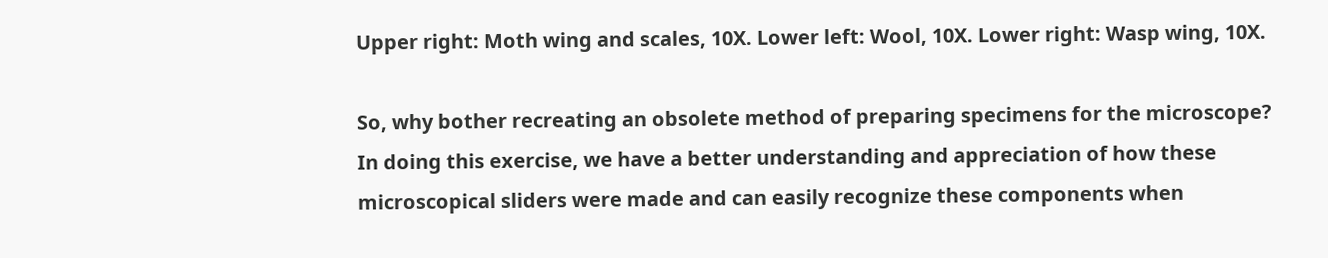Upper right: Moth wing and scales, 10X. Lower left: Wool, 10X. Lower right: Wasp wing, 10X.

So, why bother recreating an obsolete method of preparing specimens for the microscope? In doing this exercise, we have a better understanding and appreciation of how these microscopical sliders were made and can easily recognize these components when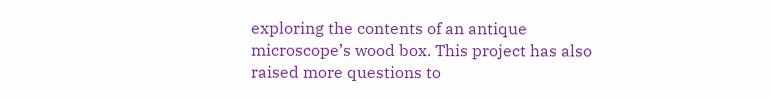exploring the contents of an antique microscope’s wood box. This project has also raised more questions to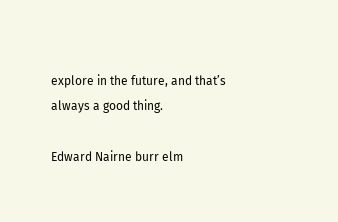explore in the future, and that’s always a good thing.

Edward Nairne burr elm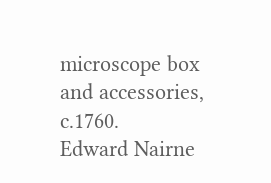microscope box and accessories, c.1760.
Edward Nairne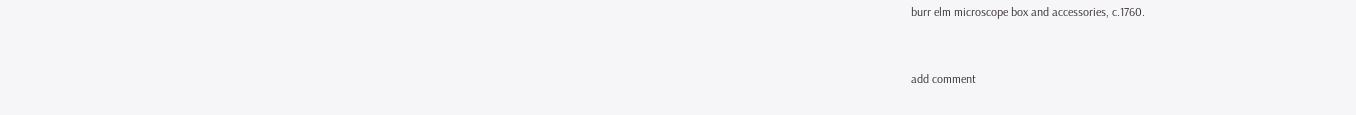burr elm microscope box and accessories, c.1760.


add comment